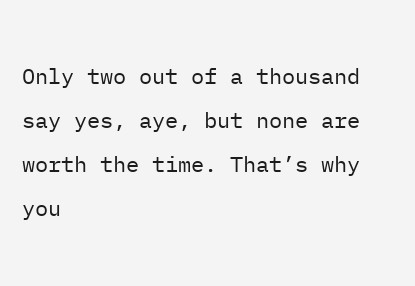Only two out of a thousand say yes, aye, but none are worth the time. That’s why you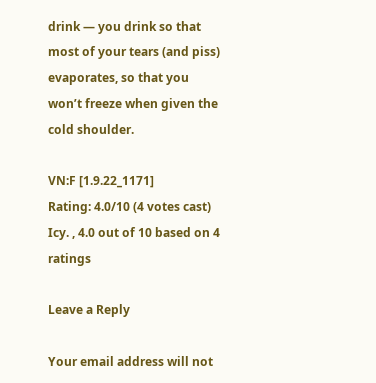drink — you drink so that most of your tears (and piss) evaporates, so that you won’t freeze when given the cold shoulder.

VN:F [1.9.22_1171]
Rating: 4.0/10 (4 votes cast)
Icy. , 4.0 out of 10 based on 4 ratings

Leave a Reply

Your email address will not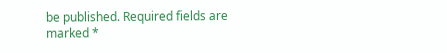be published. Required fields are marked *